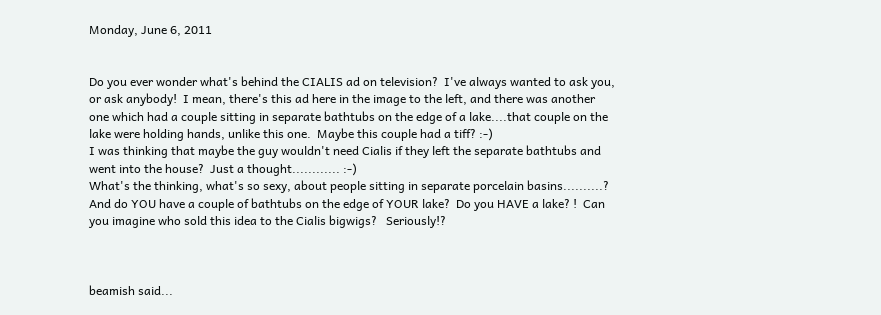Monday, June 6, 2011


Do you ever wonder what's behind the CIALIS ad on television?  I've always wanted to ask you, or ask anybody!  I mean, there's this ad here in the image to the left, and there was another one which had a couple sitting in separate bathtubs on the edge of a lake....that couple on the lake were holding hands, unlike this one.  Maybe this couple had a tiff? :-)
I was thinking that maybe the guy wouldn't need Cialis if they left the separate bathtubs and went into the house?  Just a thought............ :-)
What's the thinking, what's so sexy, about people sitting in separate porcelain basins..........?  And do YOU have a couple of bathtubs on the edge of YOUR lake?  Do you HAVE a lake? !  Can you imagine who sold this idea to the Cialis bigwigs?   Seriously!?



beamish said...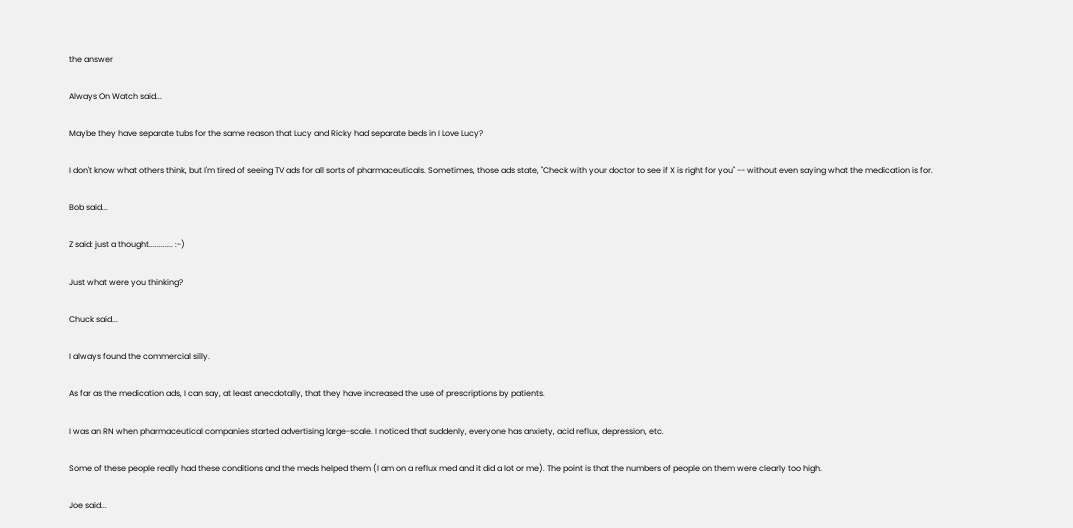the answer

Always On Watch said...

Maybe they have separate tubs for the same reason that Lucy and Ricky had separate beds in I Love Lucy?

I don't know what others think, but I'm tired of seeing TV ads for all sorts of pharmaceuticals. Sometimes, those ads state, "Check with your doctor to see if X is right for you" -- without even saying what the medication is for.

Bob said...

Z said: just a thought............ :-)

Just what were you thinking?

Chuck said...

I always found the commercial silly.

As far as the medication ads, I can say, at least anecdotally, that they have increased the use of prescriptions by patients.

I was an RN when pharmaceutical companies started advertising large-scale. I noticed that suddenly, everyone has anxiety, acid reflux, depression, etc.

Some of these people really had these conditions and the meds helped them (I am on a reflux med and it did a lot or me). The point is that the numbers of people on them were clearly too high.

Joe said...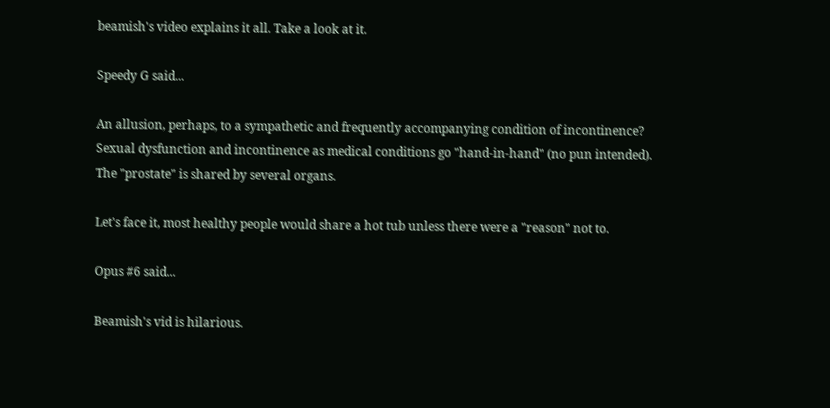beamish's video explains it all. Take a look at it.

Speedy G said...

An allusion, perhaps, to a sympathetic and frequently accompanying condition of incontinence? Sexual dysfunction and incontinence as medical conditions go "hand-in-hand" (no pun intended). The "prostate" is shared by several organs.

Let's face it, most healthy people would share a hot tub unless there were a "reason" not to.

Opus #6 said...

Beamish's vid is hilarious.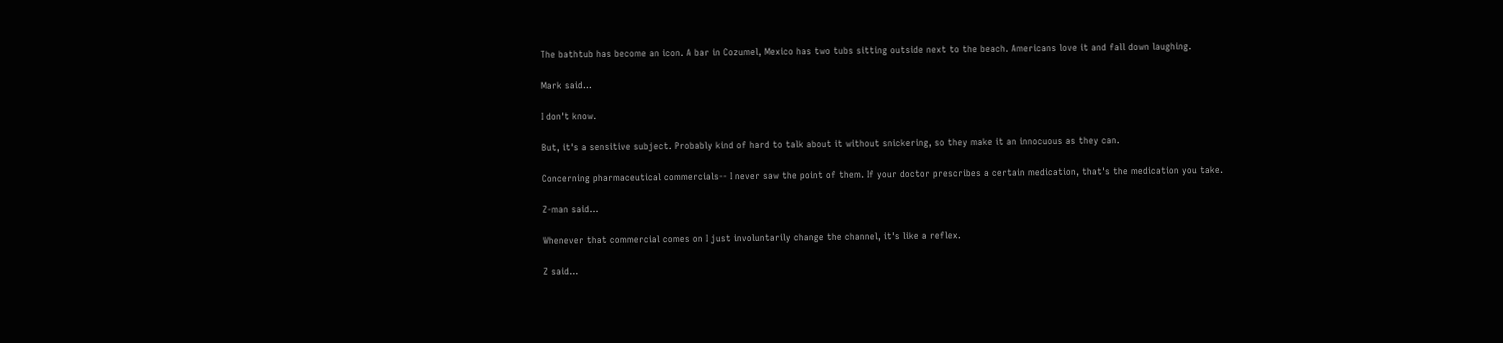The bathtub has become an icon. A bar in Cozumel, Mexico has two tubs sitting outside next to the beach. Americans love it and fall down laughing.

Mark said...

I don't know.

But, it's a sensitive subject. Probably kind of hard to talk about it without snickering, so they make it an innocuous as they can.

Concerning pharmaceutical commercials-- I never saw the point of them. If your doctor prescribes a certain medication, that's the medication you take.

Z-man said...

Whenever that commercial comes on I just involuntarily change the channel, it's like a reflex.

Z said...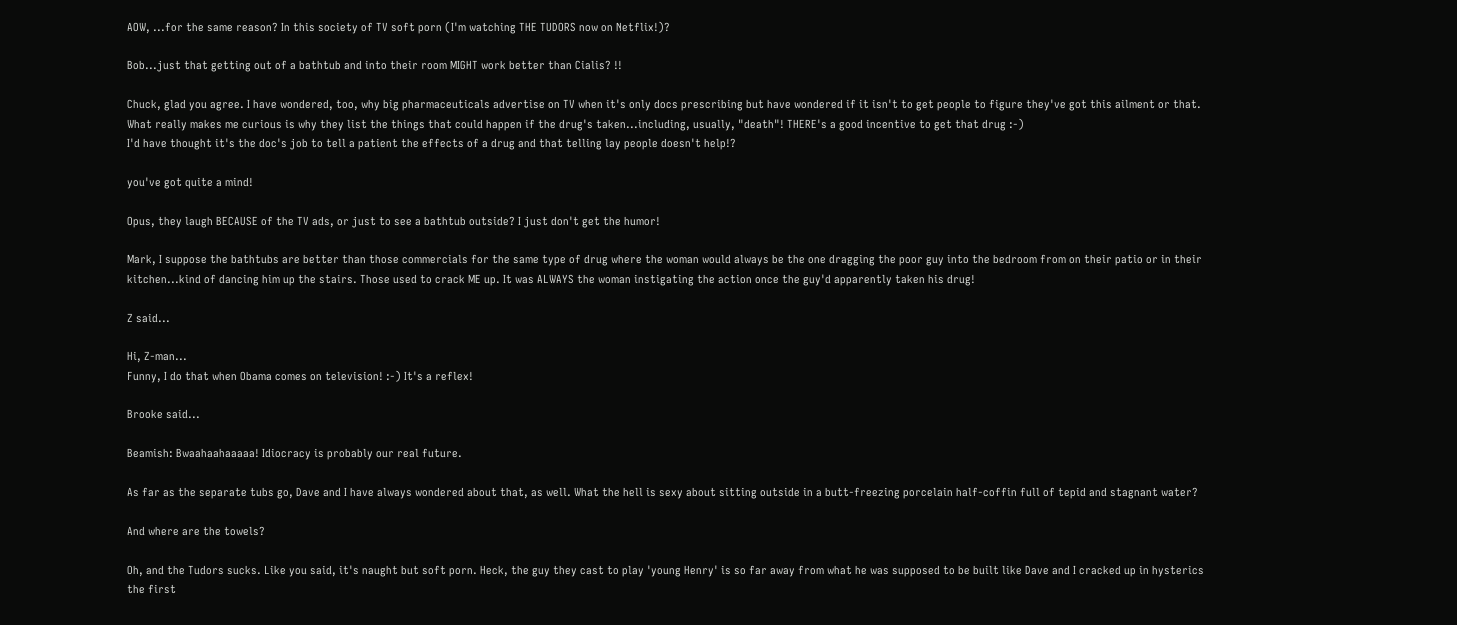AOW, ...for the same reason? In this society of TV soft porn (I'm watching THE TUDORS now on Netflix!)?

Bob...just that getting out of a bathtub and into their room MIGHT work better than Cialis? !!

Chuck, glad you agree. I have wondered, too, why big pharmaceuticals advertise on TV when it's only docs prescribing but have wondered if it isn't to get people to figure they've got this ailment or that.
What really makes me curious is why they list the things that could happen if the drug's taken...including, usually, "death"! THERE's a good incentive to get that drug :-)
I'd have thought it's the doc's job to tell a patient the effects of a drug and that telling lay people doesn't help!?

you've got quite a mind!

Opus, they laugh BECAUSE of the TV ads, or just to see a bathtub outside? I just don't get the humor!

Mark, I suppose the bathtubs are better than those commercials for the same type of drug where the woman would always be the one dragging the poor guy into the bedroom from on their patio or in their kitchen...kind of dancing him up the stairs. Those used to crack ME up. It was ALWAYS the woman instigating the action once the guy'd apparently taken his drug!

Z said...

Hi, Z-man...
Funny, I do that when Obama comes on television! :-) It's a reflex!

Brooke said...

Beamish: Bwaahaahaaaaa! Idiocracy is probably our real future.

As far as the separate tubs go, Dave and I have always wondered about that, as well. What the hell is sexy about sitting outside in a butt-freezing porcelain half-coffin full of tepid and stagnant water?

And where are the towels?

Oh, and the Tudors sucks. Like you said, it's naught but soft porn. Heck, the guy they cast to play 'young Henry' is so far away from what he was supposed to be built like Dave and I cracked up in hysterics the first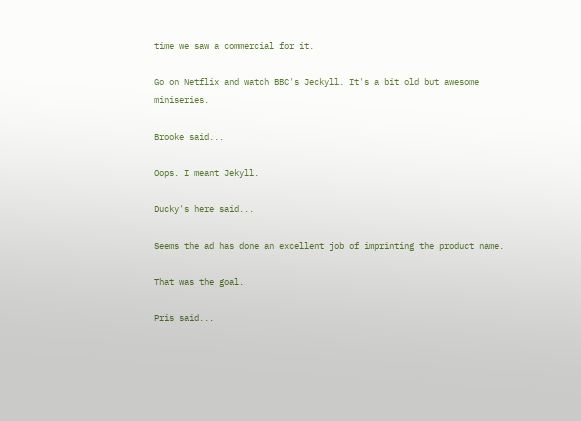time we saw a commercial for it.

Go on Netflix and watch BBC's Jeckyll. It's a bit old but awesome miniseries.

Brooke said...

Oops. I meant Jekyll.

Ducky's here said...

Seems the ad has done an excellent job of imprinting the product name.

That was the goal.

Pris said...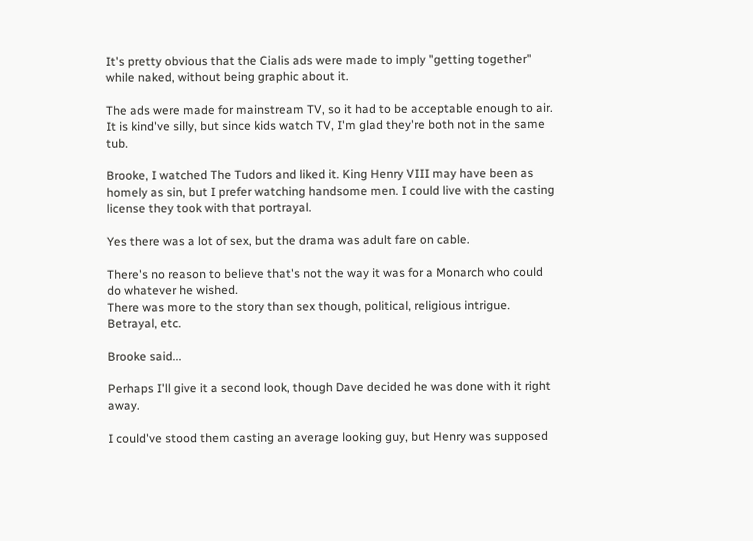It's pretty obvious that the Cialis ads were made to imply "getting together" while naked, without being graphic about it.

The ads were made for mainstream TV, so it had to be acceptable enough to air. It is kind've silly, but since kids watch TV, I'm glad they're both not in the same tub.

Brooke, I watched The Tudors and liked it. King Henry VIII may have been as homely as sin, but I prefer watching handsome men. I could live with the casting license they took with that portrayal.

Yes there was a lot of sex, but the drama was adult fare on cable.

There's no reason to believe that's not the way it was for a Monarch who could do whatever he wished.
There was more to the story than sex though, political, religious intrigue. Betrayal, etc.

Brooke said...

Perhaps I'll give it a second look, though Dave decided he was done with it right away.

I could've stood them casting an average looking guy, but Henry was supposed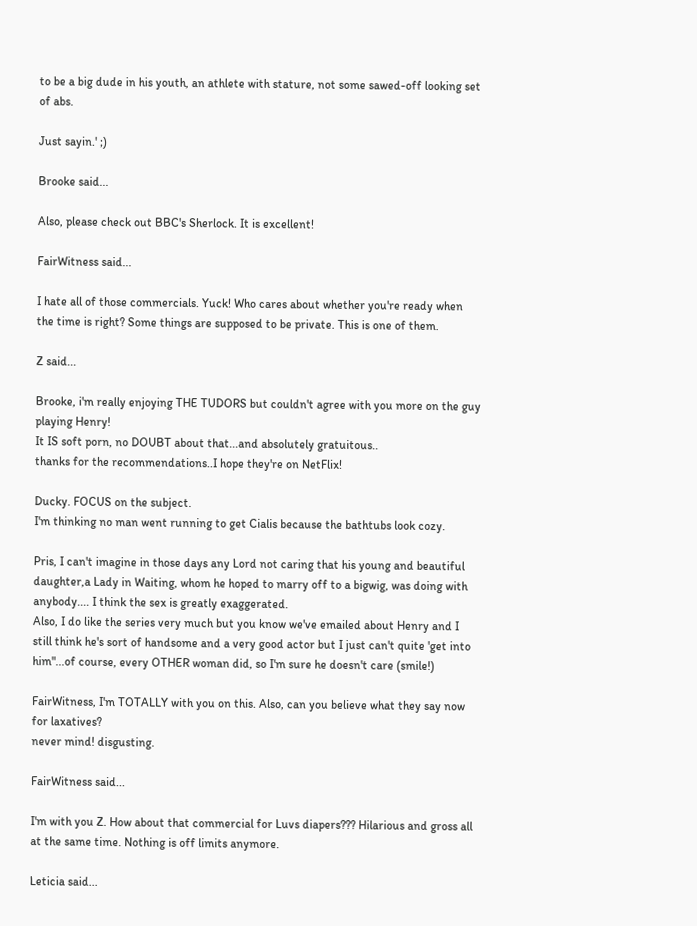to be a big dude in his youth, an athlete with stature, not some sawed-off looking set of abs.

Just sayin.' ;)

Brooke said...

Also, please check out BBC's Sherlock. It is excellent!

FairWitness said...

I hate all of those commercials. Yuck! Who cares about whether you're ready when the time is right? Some things are supposed to be private. This is one of them.

Z said...

Brooke, i'm really enjoying THE TUDORS but couldn't agree with you more on the guy playing Henry!
It IS soft porn, no DOUBT about that...and absolutely gratuitous..
thanks for the recommendations..I hope they're on NetFlix!

Ducky. FOCUS on the subject.
I'm thinking no man went running to get Cialis because the bathtubs look cozy.

Pris, I can't imagine in those days any Lord not caring that his young and beautiful daughter,a Lady in Waiting, whom he hoped to marry off to a bigwig, was doing with anybody.... I think the sex is greatly exaggerated.
Also, I do like the series very much but you know we've emailed about Henry and I still think he's sort of handsome and a very good actor but I just can't quite 'get into him"...of course, every OTHER woman did, so I'm sure he doesn't care (smile!)

FairWitness, I'm TOTALLY with you on this. Also, can you believe what they say now for laxatives?
never mind! disgusting.

FairWitness said...

I'm with you Z. How about that commercial for Luvs diapers??? Hilarious and gross all at the same time. Nothing is off limits anymore.

Leticia said...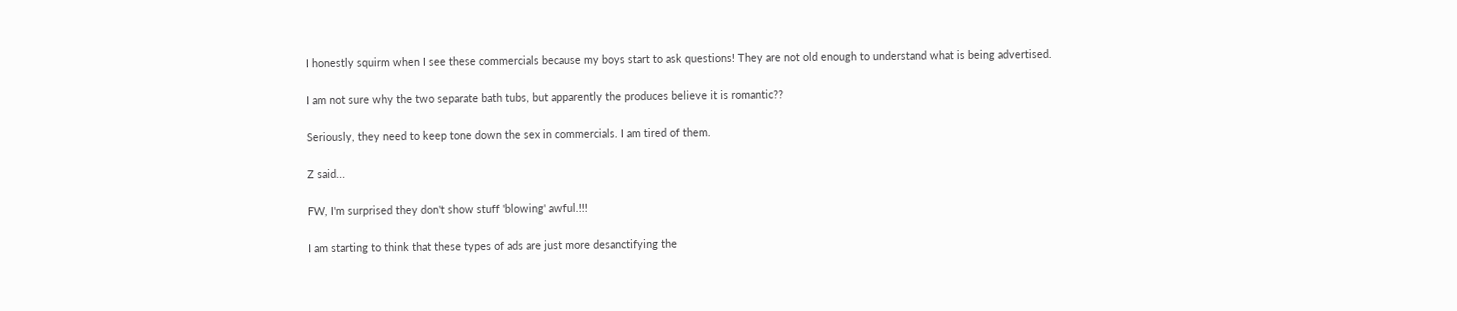I honestly squirm when I see these commercials because my boys start to ask questions! They are not old enough to understand what is being advertised.

I am not sure why the two separate bath tubs, but apparently the produces believe it is romantic??

Seriously, they need to keep tone down the sex in commercials. I am tired of them.

Z said...

FW, I'm surprised they don't show stuff 'blowing' awful.!!!

I am starting to think that these types of ads are just more desanctifying the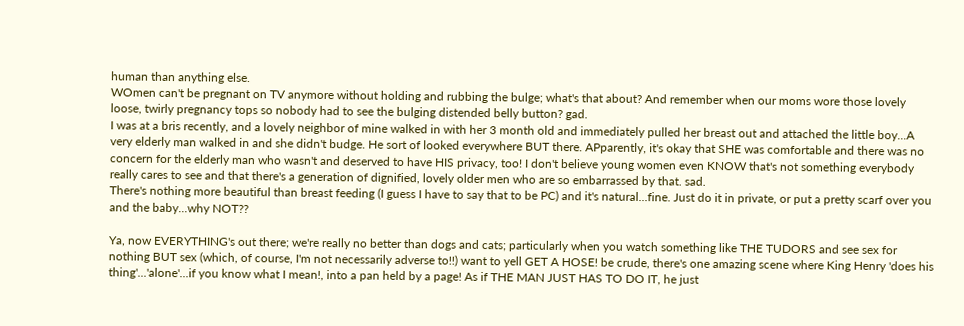human than anything else.
WOmen can't be pregnant on TV anymore without holding and rubbing the bulge; what's that about? And remember when our moms wore those lovely loose, twirly pregnancy tops so nobody had to see the bulging distended belly button? gad.
I was at a bris recently, and a lovely neighbor of mine walked in with her 3 month old and immediately pulled her breast out and attached the little boy...A very elderly man walked in and she didn't budge. He sort of looked everywhere BUT there. APparently, it's okay that SHE was comfortable and there was no concern for the elderly man who wasn't and deserved to have HIS privacy, too! I don't believe young women even KNOW that's not something everybody really cares to see and that there's a generation of dignified, lovely older men who are so embarrassed by that. sad.
There's nothing more beautiful than breast feeding (I guess I have to say that to be PC) and it's natural...fine. Just do it in private, or put a pretty scarf over you and the baby...why NOT??

Ya, now EVERYTHING's out there; we're really no better than dogs and cats; particularly when you watch something like THE TUDORS and see sex for nothing BUT sex (which, of course, I'm not necessarily adverse to!!) want to yell GET A HOSE! be crude, there's one amazing scene where King Henry 'does his thing'...'alone'...if you know what I mean!, into a pan held by a page! As if THE MAN JUST HAS TO DO IT, he just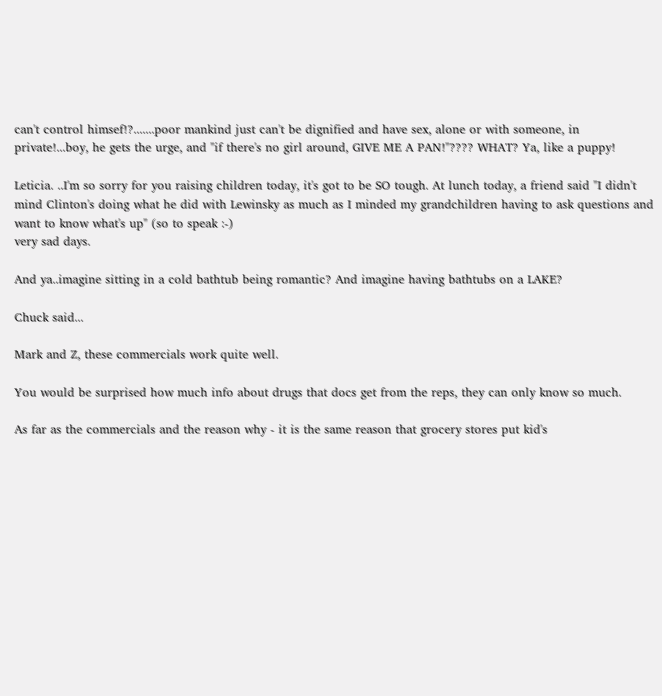can't control himsef!?.......poor mankind just can't be dignified and have sex, alone or with someone, in private!...boy, he gets the urge, and "if there's no girl around, GIVE ME A PAN!"???? WHAT? Ya, like a puppy!

Leticia. ..I'm so sorry for you raising children today, it's got to be SO tough. At lunch today, a friend said "I didn't mind Clinton's doing what he did with Lewinsky as much as I minded my grandchildren having to ask questions and want to know what's up" (so to speak :-)
very sad days.

And ya..imagine sitting in a cold bathtub being romantic? And imagine having bathtubs on a LAKE?

Chuck said...

Mark and Z, these commercials work quite well.

You would be surprised how much info about drugs that docs get from the reps, they can only know so much.

As far as the commercials and the reason why - it is the same reason that grocery stores put kid's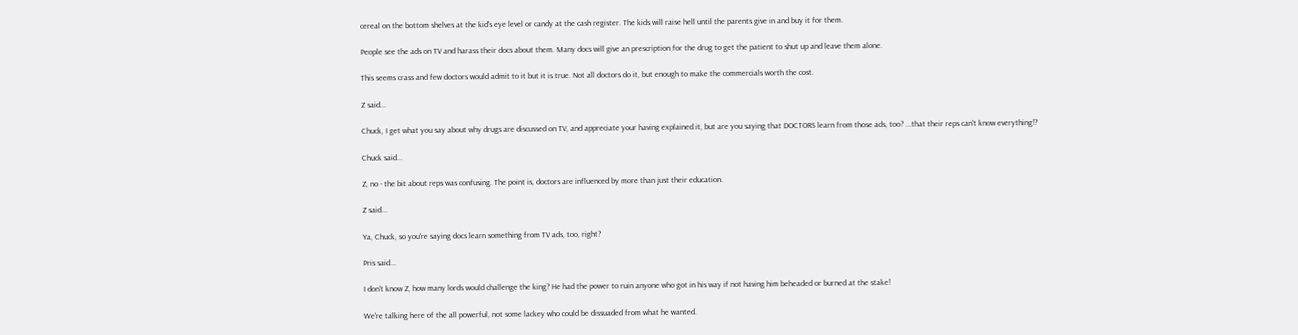cereal on the bottom shelves at the kid's eye level or candy at the cash register. The kids will raise hell until the parents give in and buy it for them.

People see the ads on TV and harass their docs about them. Many docs will give an prescription for the drug to get the patient to shut up and leave them alone.

This seems crass and few doctors would admit to it but it is true. Not all doctors do it, but enough to make the commercials worth the cost.

Z said...

Chuck, I get what you say about why drugs are discussed on TV, and appreciate your having explained it, but are you saying that DOCTORS learn from those ads, too? ...that their reps can't know everything!?

Chuck said...

Z, no - the bit about reps was confusing. The point is, doctors are influenced by more than just their education.

Z said...

Ya, Chuck, so you're saying docs learn something from TV ads, too, right?

Pris said...

I don't know Z, how many lords would challenge the king? He had the power to ruin anyone who got in his way if not having him beheaded or burned at the stake!

We're talking here of the all powerful, not some lackey who could be dissuaded from what he wanted.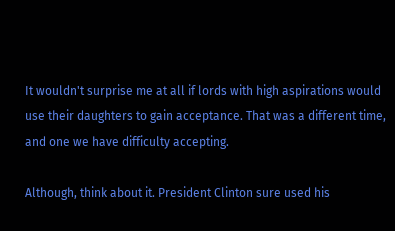It wouldn't surprise me at all if lords with high aspirations would use their daughters to gain acceptance. That was a different time, and one we have difficulty accepting.

Although, think about it. President Clinton sure used his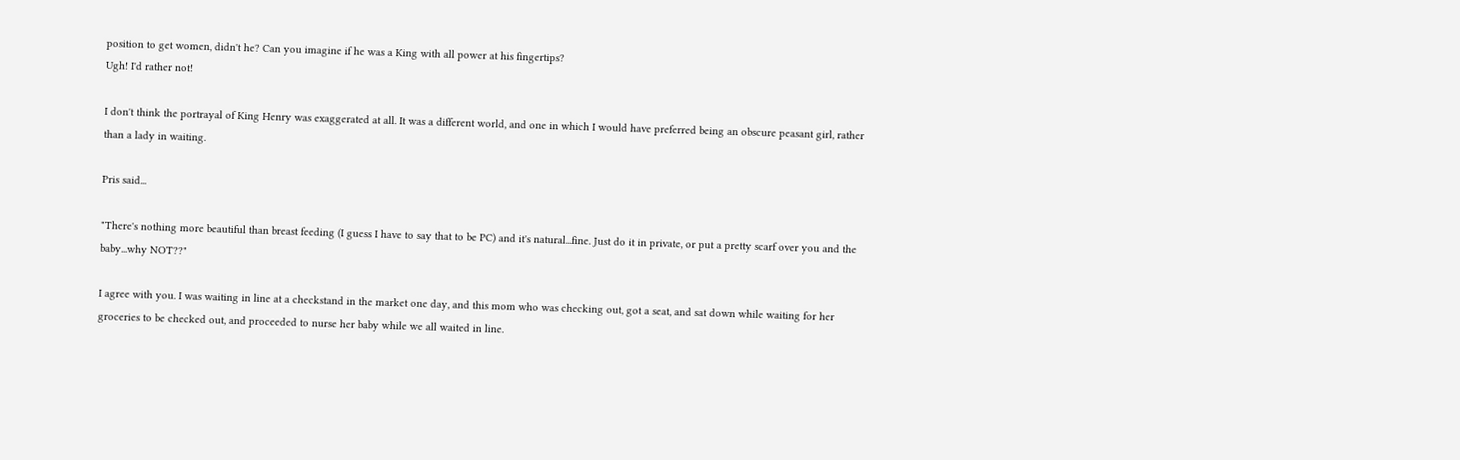position to get women, didn't he? Can you imagine if he was a King with all power at his fingertips?
Ugh! I'd rather not!

I don't think the portrayal of King Henry was exaggerated at all. It was a different world, and one in which I would have preferred being an obscure peasant girl, rather than a lady in waiting.

Pris said...

"There's nothing more beautiful than breast feeding (I guess I have to say that to be PC) and it's natural...fine. Just do it in private, or put a pretty scarf over you and the baby...why NOT??"

I agree with you. I was waiting in line at a checkstand in the market one day, and this mom who was checking out, got a seat, and sat down while waiting for her groceries to be checked out, and proceeded to nurse her baby while we all waited in line.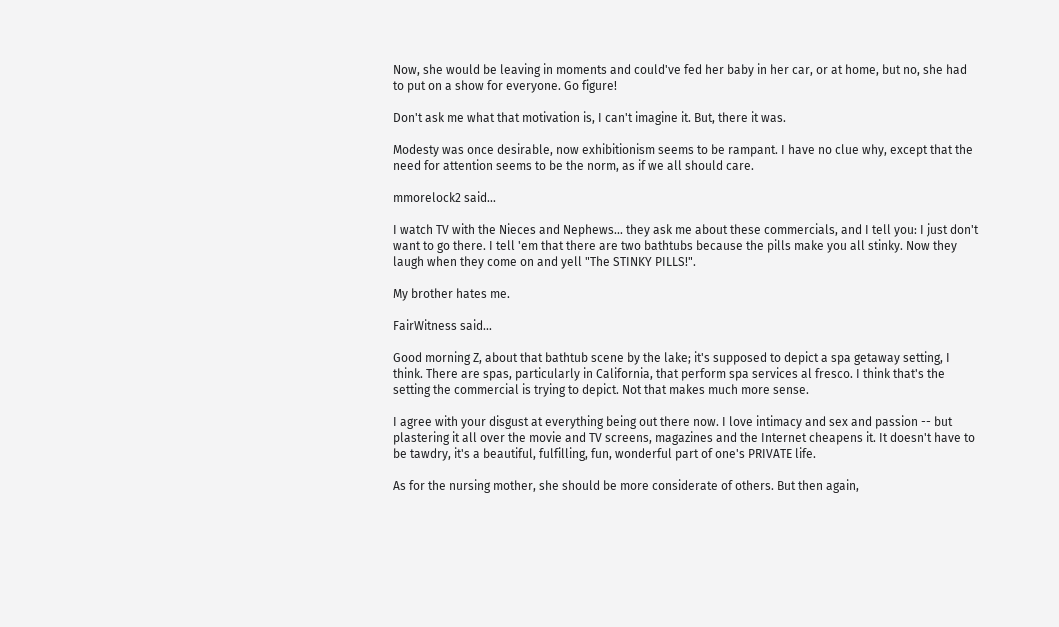Now, she would be leaving in moments and could've fed her baby in her car, or at home, but no, she had to put on a show for everyone. Go figure!

Don't ask me what that motivation is, I can't imagine it. But, there it was.

Modesty was once desirable, now exhibitionism seems to be rampant. I have no clue why, except that the need for attention seems to be the norm, as if we all should care.

mmorelock2 said...

I watch TV with the Nieces and Nephews... they ask me about these commercials, and I tell you: I just don't want to go there. I tell 'em that there are two bathtubs because the pills make you all stinky. Now they laugh when they come on and yell "The STINKY PILLS!".

My brother hates me.

FairWitness said...

Good morning Z, about that bathtub scene by the lake; it's supposed to depict a spa getaway setting, I think. There are spas, particularly in California, that perform spa services al fresco. I think that's the setting the commercial is trying to depict. Not that makes much more sense.

I agree with your disgust at everything being out there now. I love intimacy and sex and passion -- but plastering it all over the movie and TV screens, magazines and the Internet cheapens it. It doesn't have to be tawdry, it's a beautiful, fulfilling, fun, wonderful part of one's PRIVATE life.

As for the nursing mother, she should be more considerate of others. But then again,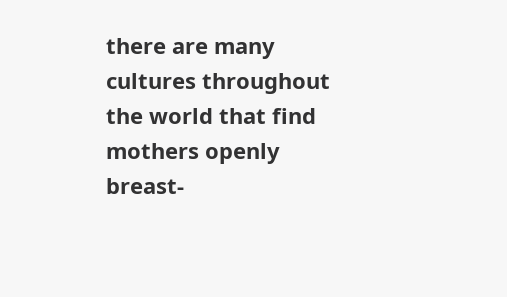there are many cultures throughout the world that find mothers openly breast-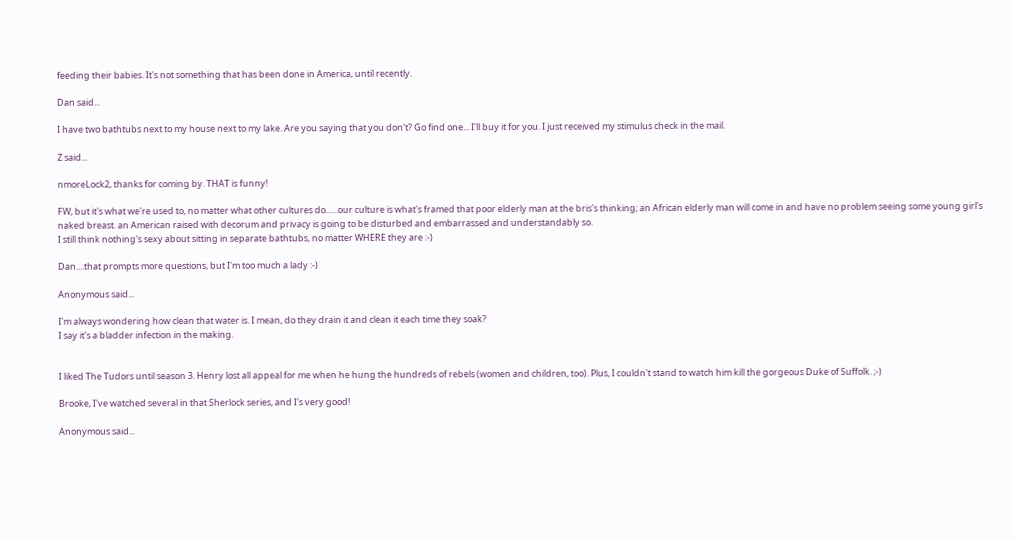feeding their babies. It's not something that has been done in America, until recently.

Dan said...

I have two bathtubs next to my house next to my lake. Are you saying that you don't? Go find one... I'll buy it for you. I just received my stimulus check in the mail.

Z said...

nmoreLock2, thanks for coming by. THAT is funny!

FW, but it's what we're used to, no matter what other cultures do......our culture is what's framed that poor elderly man at the bris's thinking; an African elderly man will come in and have no problem seeing some young girl's naked breast. an American raised with decorum and privacy is going to be disturbed and embarrassed and understandably so.
I still think nothing's sexy about sitting in separate bathtubs, no matter WHERE they are :-)

Dan....that prompts more questions, but I'm too much a lady :-)

Anonymous said...

I'm always wondering how clean that water is. I mean, do they drain it and clean it each time they soak?
I say it's a bladder infection in the making.


I liked The Tudors until season 3. Henry lost all appeal for me when he hung the hundreds of rebels (women and children, too). Plus, I couldn't stand to watch him kill the gorgeous Duke of Suffolk. ;-)

Brooke, I've watched several in that Sherlock series, and I's very good!

Anonymous said...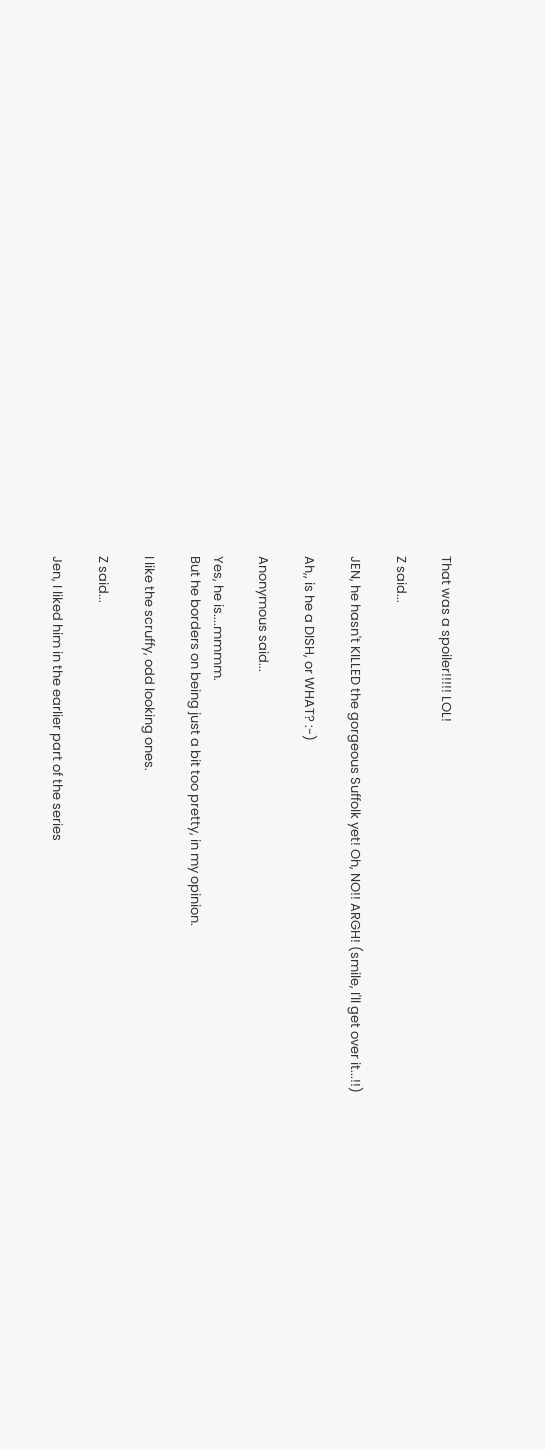That was a spoiler!!!!! LOL!

Z said...

JEN, he hasn't KILLED the gorgeous Suffolk yet! Oh, NO!! ARGH! (smile, I'll get over it...!!)

Ah,, is he a DISH, or WHAT? :-)

Anonymous said...

Yes, he is....mmmm.
But he borders on being just a bit too pretty, in my opinion.

I like the scruffy, odd looking ones.

Z said...

Jen, I liked him in the earlier part of the series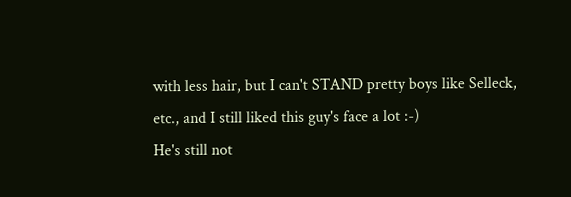with less hair, but I can't STAND pretty boys like Selleck, etc., and I still liked this guy's face a lot :-)
He's still not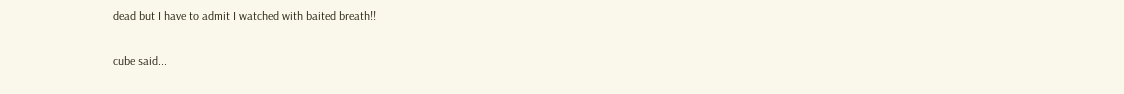dead but I have to admit I watched with baited breath!!

cube said...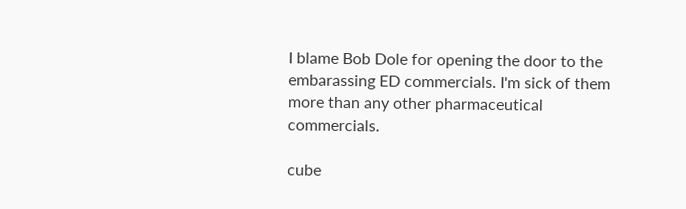I blame Bob Dole for opening the door to the embarassing ED commercials. I'm sick of them more than any other pharmaceutical commercials.

cube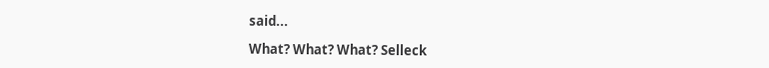said...

What? What? What? Selleck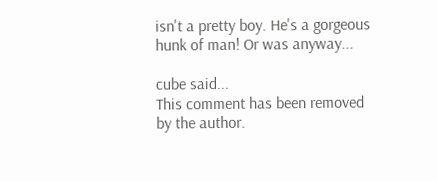isn't a pretty boy. He's a gorgeous hunk of man! Or was anyway...

cube said...
This comment has been removed by the author.